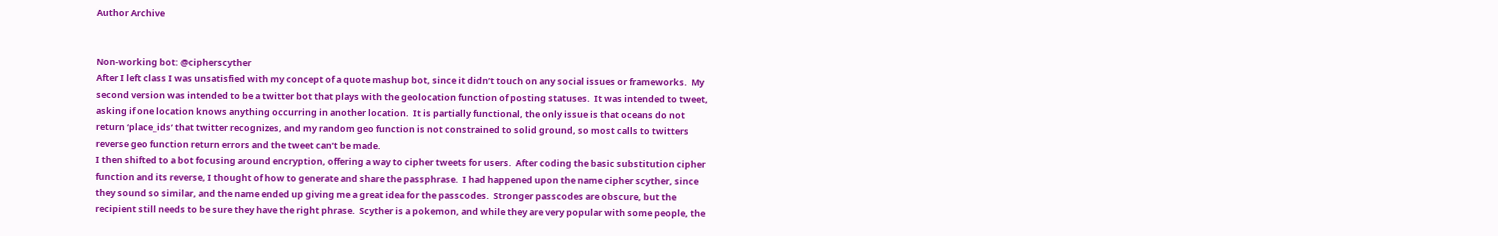Author Archive


Non-working bot: @cipherscyther
After I left class I was unsatisfied with my concept of a quote mashup bot, since it didn’t touch on any social issues or frameworks.  My second version was intended to be a twitter bot that plays with the geolocation function of posting statuses.  It was intended to tweet, asking if one location knows anything occurring in another location.  It is partially functional, the only issue is that oceans do not return ‘place_ids’ that twitter recognizes, and my random geo function is not constrained to solid ground, so most calls to twitters reverse geo function return errors and the tweet can’t be made.
I then shifted to a bot focusing around encryption, offering a way to cipher tweets for users.  After coding the basic substitution cipher function and its reverse, I thought of how to generate and share the passphrase.  I had happened upon the name cipher scyther, since they sound so similar, and the name ended up giving me a great idea for the passcodes.  Stronger passcodes are obscure, but the recipient still needs to be sure they have the right phrase.  Scyther is a pokemon, and while they are very popular with some people, the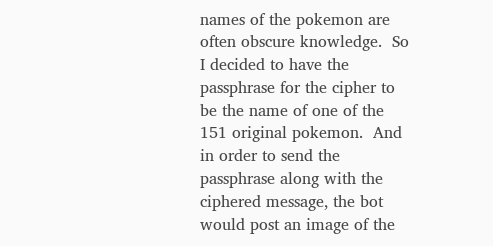names of the pokemon are often obscure knowledge.  So I decided to have the passphrase for the cipher to be the name of one of the 151 original pokemon.  And in order to send the passphrase along with the ciphered message, the bot would post an image of the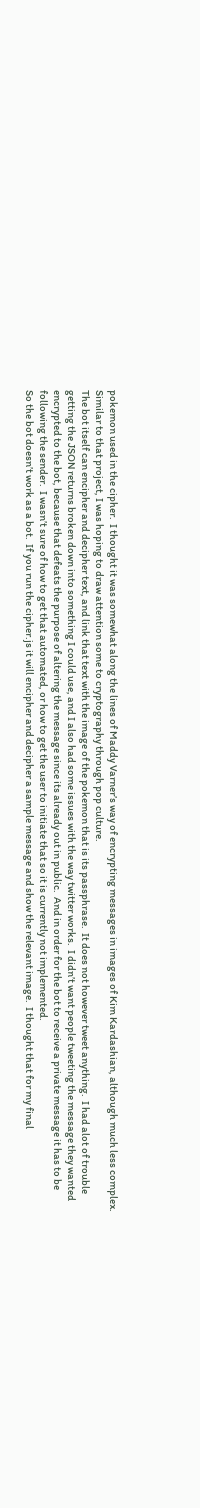pokemon used in the cipher.  I thought it was somewhat along the lines of Maddy Varner’s way of encrypting messages in images of Kim Kardashian, although much less complex.  Similar to that project, I was hoping to draw attention some to cryptography through pop culture.
The bot itself can encipher and decipher text, and link that text with the image of the pokemon that is its passphrase.  It does not however tweet anything.  I had alot of trouble getting the JSON returns broken down into something I could use, and I also had some issues with the way twitter works.  I didn’t want people tweeting the message they wanted encrypted to the bot, because that defeats the purpose of altering the message since its already out in public.  And in order for the bot to receive a private message it has to be following the sender.  I wasn’t sure of how to get that automated, or how to get the user to initiate that so it is currently not implemented.
So the bot doesn’t work as a bot.  If you run the cipher.js it will encipher and decipher a sample message and show the relevant image.  I thought that for my final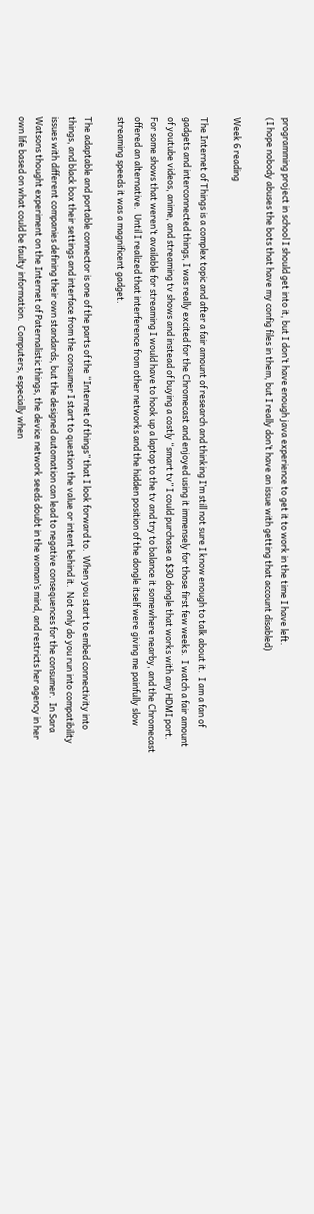programming project in school I should get into it, but I don’t have enough java experience to get it to work in the time I have left.
(I hope nobody abuses the bots that have my config files in them, but I really don’t have an issue with getting that account disabled)

Week 6 reading

The Internet of Things is a complex topic and after a fair amount of research and thinking I’m still not sure I know enough to talk about it.  I am a fan of gadgets and interconnected things, I was really excited for the Chromecast and enjoyed using it immensely for those first few weeks.  I watch a fair amount of youtube videos, anime, and streaming tv shows and instead of buying a costly “smart tv” I could purchase a $30 dongle that works with any HDMI port.  For some shows that weren’t available for streaming I would have to hook up a laptop to the tv and try to balance it somewhere nearby, and the Chromecast offered an alternative.  Until I realized that interference from other networks and the hidden position of the dongle itself were giving me painfully slow streaming speeds it was a magnificent gadget.

The adaptable and portable connector is one of the parts of the “Internet of things” that I look forward to.  When you start to embed connectivity into things, and black box their settings and interface from the consumer I start to question the value or intent behind it.  Not only do you run into compatibility issues with different companies defining their own standards, but the designed automation can lead to negative consequences for the consumer.  In Sara Watsons thought experiment on the Internet of Paternalistic things, the device network seeds doubt in the woman’s mind, and restricts her agency in her own life based on what could be faulty information.  Computers, especially when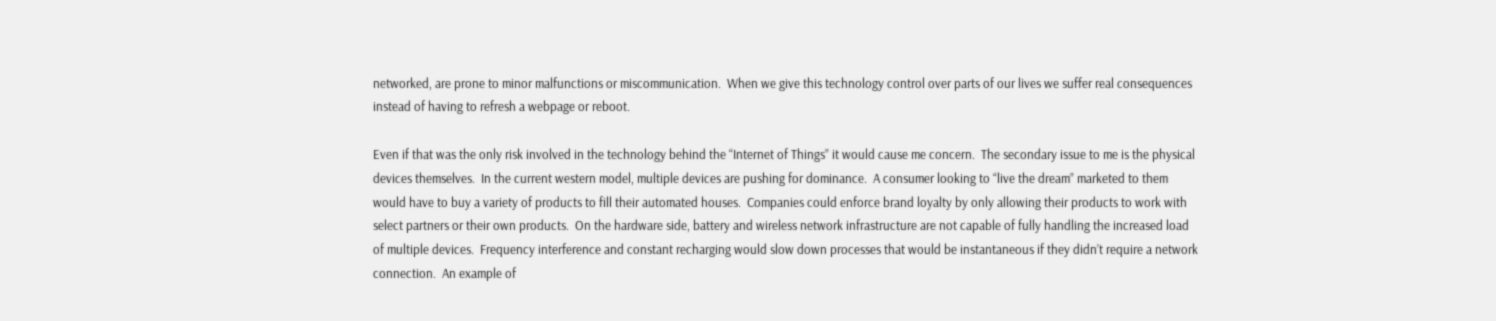networked, are prone to minor malfunctions or miscommunication.  When we give this technology control over parts of our lives we suffer real consequences instead of having to refresh a webpage or reboot.

Even if that was the only risk involved in the technology behind the “Internet of Things” it would cause me concern.  The secondary issue to me is the physical devices themselves.  In the current western model, multiple devices are pushing for dominance.  A consumer looking to “live the dream” marketed to them would have to buy a variety of products to fill their automated houses.  Companies could enforce brand loyalty by only allowing their products to work with select partners or their own products.  On the hardware side, battery and wireless network infrastructure are not capable of fully handling the increased load of multiple devices.  Frequency interference and constant recharging would slow down processes that would be instantaneous if they didn’t require a network connection.  An example of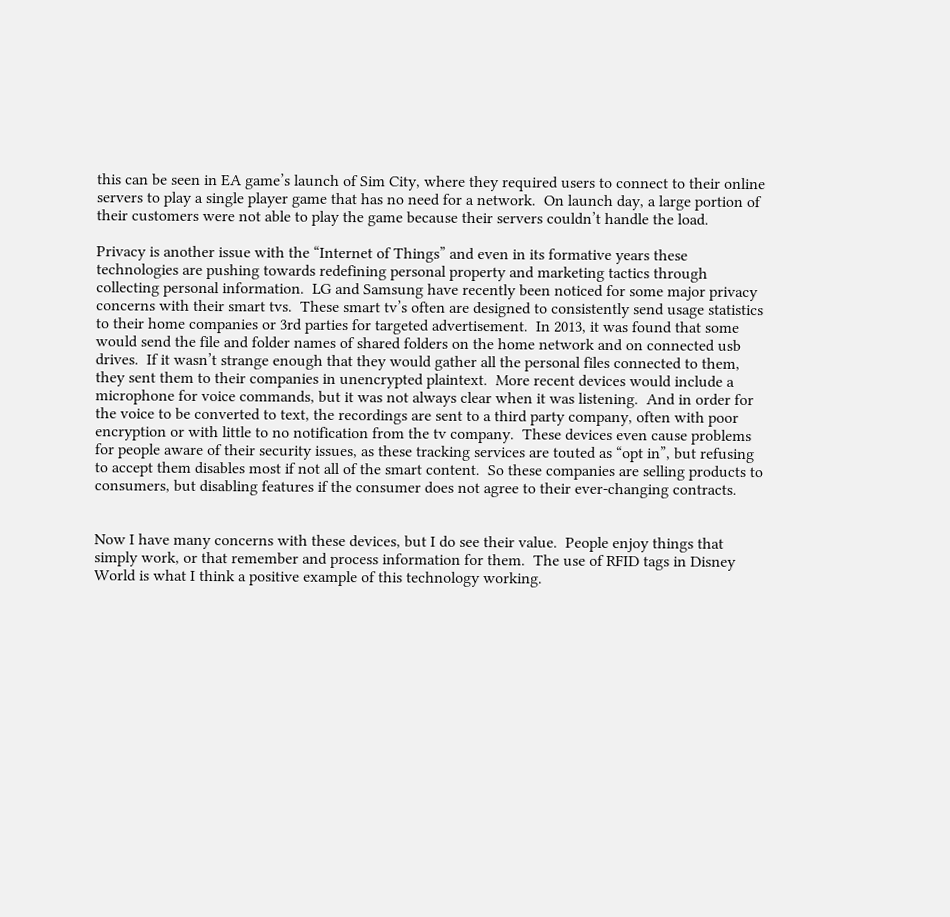this can be seen in EA game’s launch of Sim City, where they required users to connect to their online servers to play a single player game that has no need for a network.  On launch day, a large portion of their customers were not able to play the game because their servers couldn’t handle the load.

Privacy is another issue with the “Internet of Things” and even in its formative years these technologies are pushing towards redefining personal property and marketing tactics through collecting personal information.  LG and Samsung have recently been noticed for some major privacy concerns with their smart tvs.  These smart tv’s often are designed to consistently send usage statistics to their home companies or 3rd parties for targeted advertisement.  In 2013, it was found that some would send the file and folder names of shared folders on the home network and on connected usb drives.  If it wasn’t strange enough that they would gather all the personal files connected to them, they sent them to their companies in unencrypted plaintext.  More recent devices would include a microphone for voice commands, but it was not always clear when it was listening.  And in order for the voice to be converted to text, the recordings are sent to a third party company, often with poor encryption or with little to no notification from the tv company.  These devices even cause problems for people aware of their security issues, as these tracking services are touted as “opt in”, but refusing to accept them disables most if not all of the smart content.  So these companies are selling products to consumers, but disabling features if the consumer does not agree to their ever-changing contracts.


Now I have many concerns with these devices, but I do see their value.  People enjoy things that simply work, or that remember and process information for them.  The use of RFID tags in Disney World is what I think a positive example of this technology working.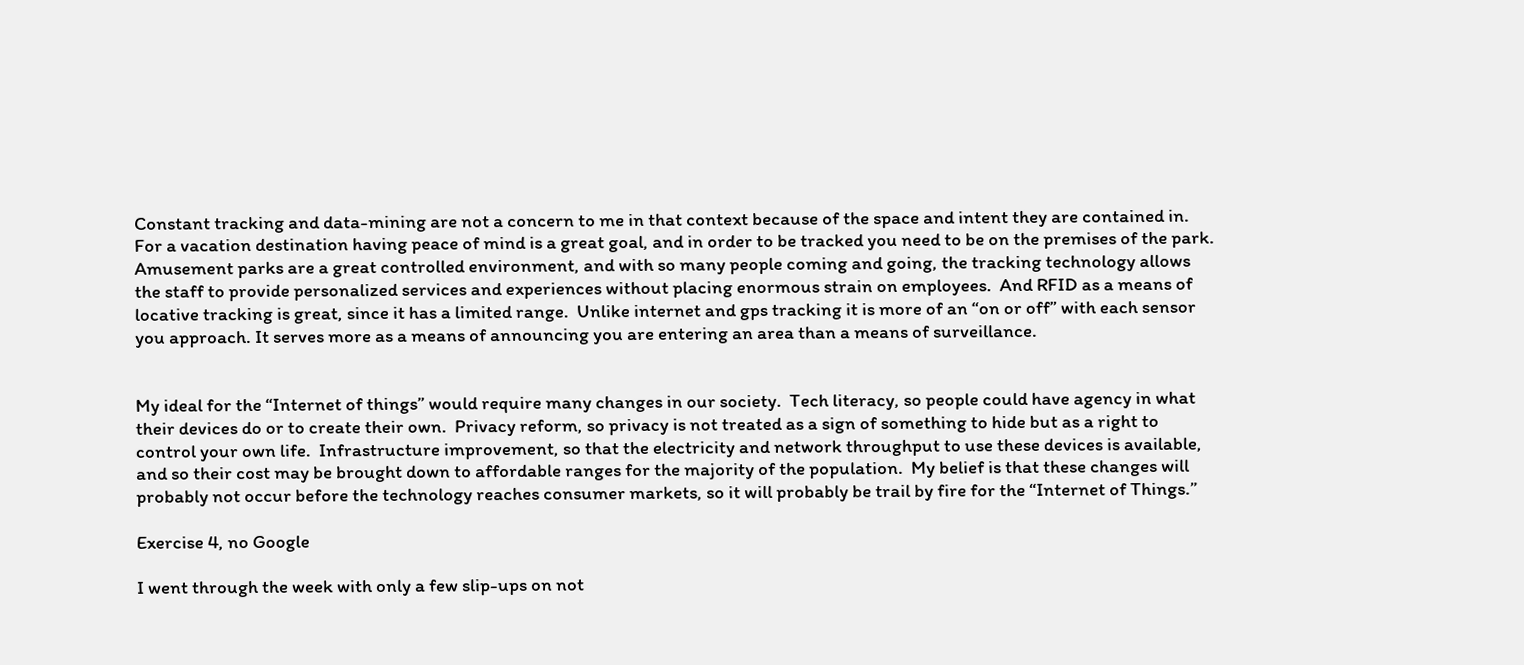Constant tracking and data-mining are not a concern to me in that context because of the space and intent they are contained in.  For a vacation destination having peace of mind is a great goal, and in order to be tracked you need to be on the premises of the park.  Amusement parks are a great controlled environment, and with so many people coming and going, the tracking technology allows the staff to provide personalized services and experiences without placing enormous strain on employees.  And RFID as a means of locative tracking is great, since it has a limited range.  Unlike internet and gps tracking it is more of an “on or off” with each sensor you approach. It serves more as a means of announcing you are entering an area than a means of surveillance.


My ideal for the “Internet of things” would require many changes in our society.  Tech literacy, so people could have agency in what their devices do or to create their own.  Privacy reform, so privacy is not treated as a sign of something to hide but as a right to control your own life.  Infrastructure improvement, so that the electricity and network throughput to use these devices is available, and so their cost may be brought down to affordable ranges for the majority of the population.  My belief is that these changes will probably not occur before the technology reaches consumer markets, so it will probably be trail by fire for the “Internet of Things.”

Exercise 4, no Google

I went through the week with only a few slip-ups on not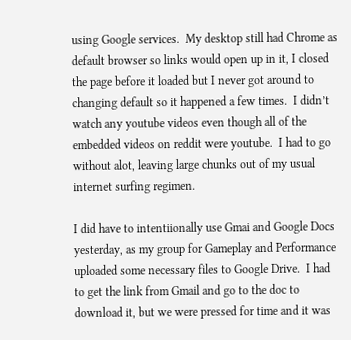using Google services.  My desktop still had Chrome as default browser so links would open up in it, I closed the page before it loaded but I never got around to changing default so it happened a few times.  I didn’t watch any youtube videos even though all of the embedded videos on reddit were youtube.  I had to go without alot, leaving large chunks out of my usual internet surfing regimen.

I did have to intentiionally use Gmai and Google Docs yesterday, as my group for Gameplay and Performance uploaded some necessary files to Google Drive.  I had to get the link from Gmail and go to the doc to download it, but we were pressed for time and it was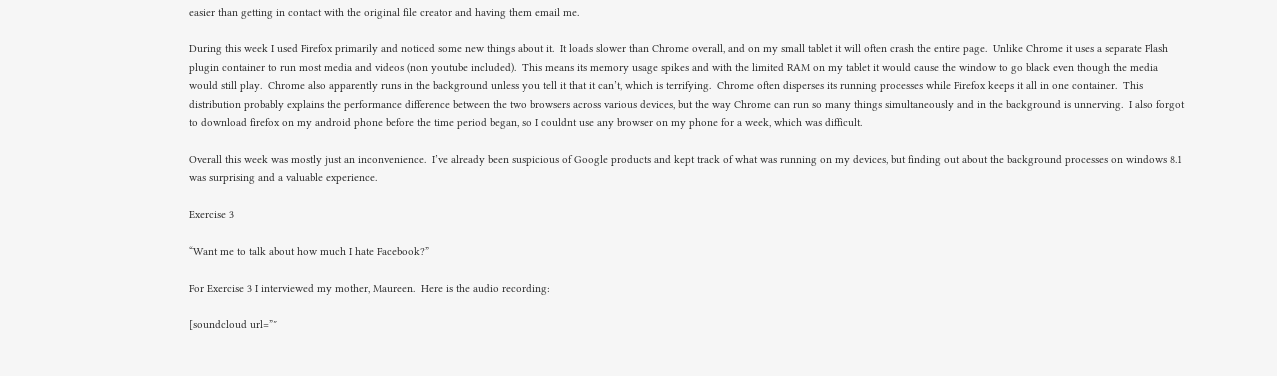easier than getting in contact with the original file creator and having them email me.

During this week I used Firefox primarily and noticed some new things about it.  It loads slower than Chrome overall, and on my small tablet it will often crash the entire page.  Unlike Chrome it uses a separate Flash plugin container to run most media and videos (non youtube included).  This means its memory usage spikes and with the limited RAM on my tablet it would cause the window to go black even though the media would still play.  Chrome also apparently runs in the background unless you tell it that it can’t, which is terrifying.  Chrome often disperses its running processes while Firefox keeps it all in one container.  This distribution probably explains the performance difference between the two browsers across various devices, but the way Chrome can run so many things simultaneously and in the background is unnerving.  I also forgot to download firefox on my android phone before the time period began, so I couldnt use any browser on my phone for a week, which was difficult.

Overall this week was mostly just an inconvenience.  I’ve already been suspicious of Google products and kept track of what was running on my devices, but finding out about the background processes on windows 8.1 was surprising and a valuable experience.

Exercise 3

“Want me to talk about how much I hate Facebook?”

For Exercise 3 I interviewed my mother, Maureen.  Here is the audio recording:

[soundcloud url=”″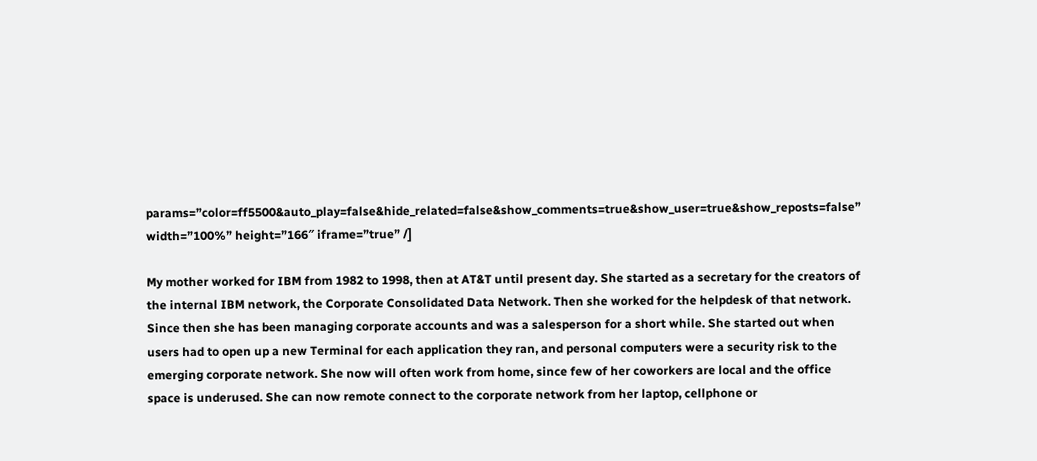params=”color=ff5500&auto_play=false&hide_related=false&show_comments=true&show_user=true&show_reposts=false” width=”100%” height=”166″ iframe=”true” /]

My mother worked for IBM from 1982 to 1998, then at AT&T until present day. She started as a secretary for the creators of the internal IBM network, the Corporate Consolidated Data Network. Then she worked for the helpdesk of that network. Since then she has been managing corporate accounts and was a salesperson for a short while. She started out when users had to open up a new Terminal for each application they ran, and personal computers were a security risk to the emerging corporate network. She now will often work from home, since few of her coworkers are local and the office space is underused. She can now remote connect to the corporate network from her laptop, cellphone or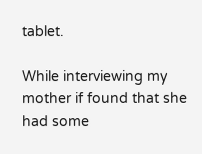tablet.

While interviewing my mother if found that she had some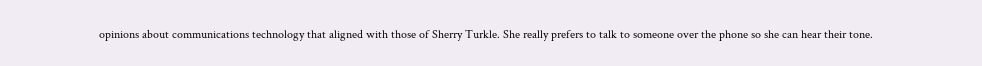opinions about communications technology that aligned with those of Sherry Turkle. She really prefers to talk to someone over the phone so she can hear their tone.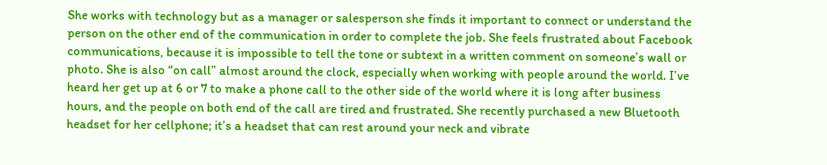She works with technology but as a manager or salesperson she finds it important to connect or understand the person on the other end of the communication in order to complete the job. She feels frustrated about Facebook communications, because it is impossible to tell the tone or subtext in a written comment on someone’s wall or photo. She is also “on call” almost around the clock, especially when working with people around the world. I’ve heard her get up at 6 or 7 to make a phone call to the other side of the world where it is long after business hours, and the people on both end of the call are tired and frustrated. She recently purchased a new Bluetooth headset for her cellphone; it’s a headset that can rest around your neck and vibrate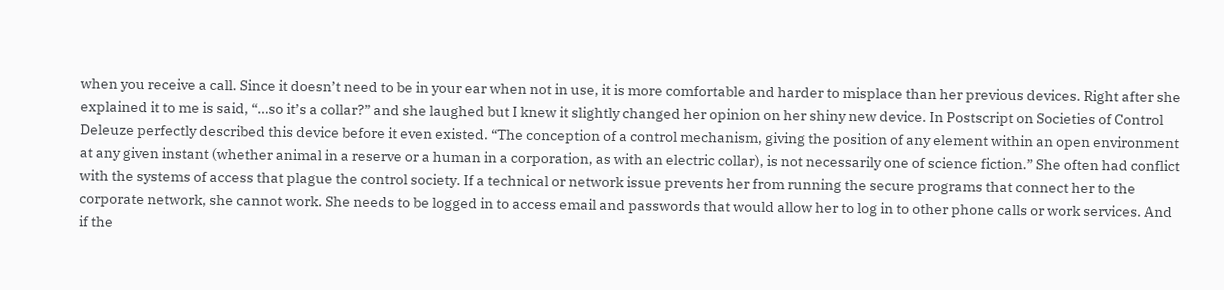when you receive a call. Since it doesn’t need to be in your ear when not in use, it is more comfortable and harder to misplace than her previous devices. Right after she explained it to me is said, “…so it’s a collar?” and she laughed but I knew it slightly changed her opinion on her shiny new device. In Postscript on Societies of Control Deleuze perfectly described this device before it even existed. “The conception of a control mechanism, giving the position of any element within an open environment at any given instant (whether animal in a reserve or a human in a corporation, as with an electric collar), is not necessarily one of science fiction.” She often had conflict with the systems of access that plague the control society. If a technical or network issue prevents her from running the secure programs that connect her to the corporate network, she cannot work. She needs to be logged in to access email and passwords that would allow her to log in to other phone calls or work services. And if the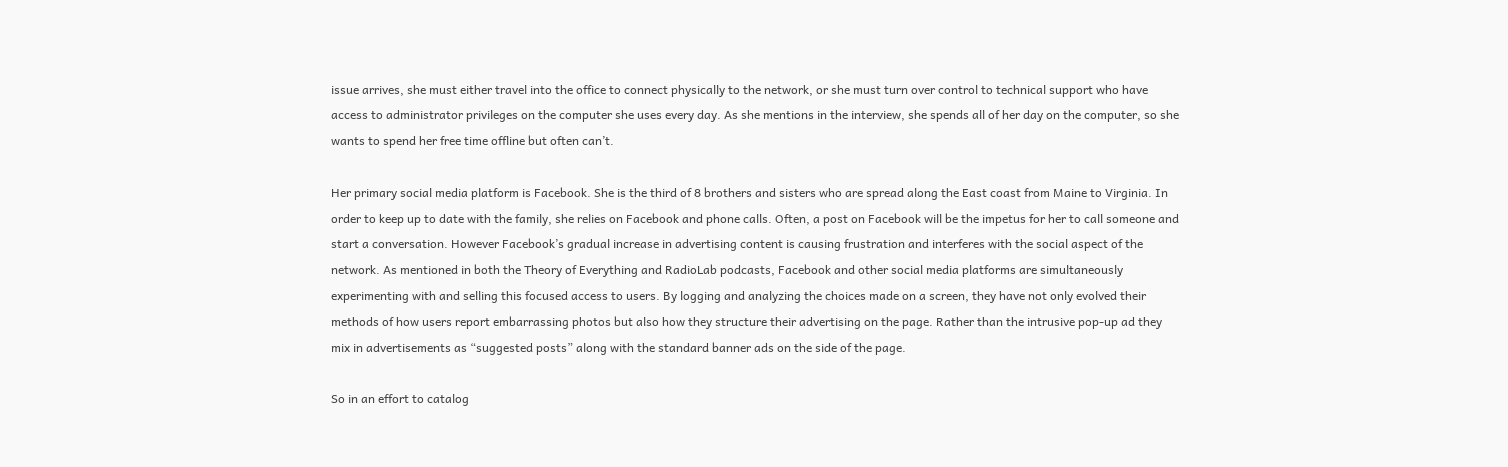issue arrives, she must either travel into the office to connect physically to the network, or she must turn over control to technical support who have access to administrator privileges on the computer she uses every day. As she mentions in the interview, she spends all of her day on the computer, so she wants to spend her free time offline but often can’t.

Her primary social media platform is Facebook. She is the third of 8 brothers and sisters who are spread along the East coast from Maine to Virginia. In order to keep up to date with the family, she relies on Facebook and phone calls. Often, a post on Facebook will be the impetus for her to call someone and start a conversation. However Facebook’s gradual increase in advertising content is causing frustration and interferes with the social aspect of the network. As mentioned in both the Theory of Everything and RadioLab podcasts, Facebook and other social media platforms are simultaneously experimenting with and selling this focused access to users. By logging and analyzing the choices made on a screen, they have not only evolved their methods of how users report embarrassing photos but also how they structure their advertising on the page. Rather than the intrusive pop-up ad they mix in advertisements as “suggested posts” along with the standard banner ads on the side of the page.

So in an effort to catalog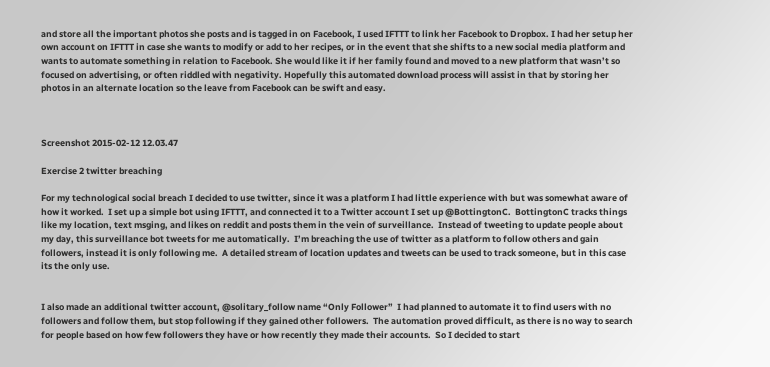and store all the important photos she posts and is tagged in on Facebook, I used IFTTT to link her Facebook to Dropbox. I had her setup her own account on IFTTT in case she wants to modify or add to her recipes, or in the event that she shifts to a new social media platform and wants to automate something in relation to Facebook. She would like it if her family found and moved to a new platform that wasn’t so focused on advertising, or often riddled with negativity. Hopefully this automated download process will assist in that by storing her photos in an alternate location so the leave from Facebook can be swift and easy.



Screenshot 2015-02-12 12.03.47

Exercise 2 twitter breaching

For my technological social breach I decided to use twitter, since it was a platform I had little experience with but was somewhat aware of how it worked.  I set up a simple bot using IFTTT, and connected it to a Twitter account I set up @BottingtonC.  BottingtonC tracks things like my location, text msging, and likes on reddit and posts them in the vein of surveillance.  Instead of tweeting to update people about my day, this surveillance bot tweets for me automatically.  I’m breaching the use of twitter as a platform to follow others and gain followers, instead it is only following me.  A detailed stream of location updates and tweets can be used to track someone, but in this case its the only use.


I also made an additional twitter account, @solitary_follow name “Only Follower”  I had planned to automate it to find users with no followers and follow them, but stop following if they gained other followers.  The automation proved difficult, as there is no way to search for people based on how few followers they have or how recently they made their accounts.  So I decided to start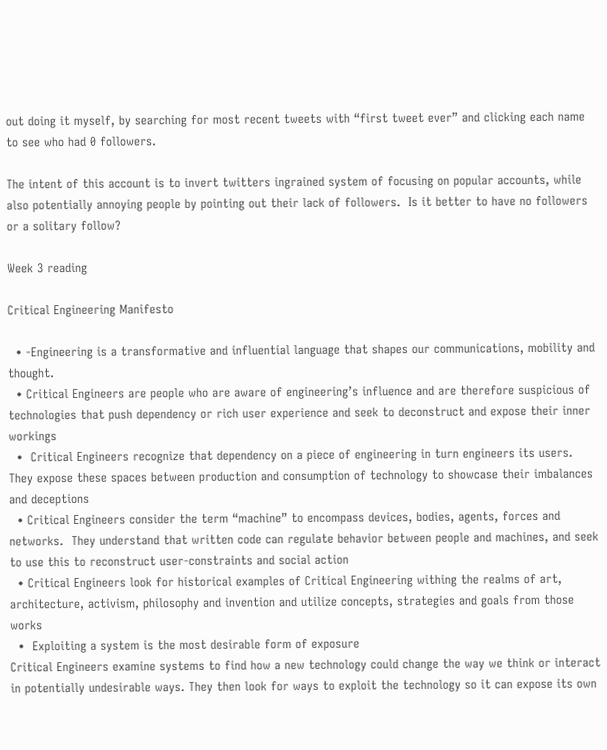out doing it myself, by searching for most recent tweets with “first tweet ever” and clicking each name to see who had 0 followers.

The intent of this account is to invert twitters ingrained system of focusing on popular accounts, while also potentially annoying people by pointing out their lack of followers.  Is it better to have no followers or a solitary follow?

Week 3 reading

Critical Engineering Manifesto

  • -Engineering is a transformative and influential language that shapes our communications, mobility and thought.
  • Critical Engineers are people who are aware of engineering’s influence and are therefore suspicious of technologies that push dependency or rich user experience and seek to deconstruct and expose their inner workings
  •  Critical Engineers recognize that dependency on a piece of engineering in turn engineers its users.  They expose these spaces between production and consumption of technology to showcase their imbalances and deceptions
  • Critical Engineers consider the term “machine” to encompass devices, bodies, agents, forces and networks.  They understand that written code can regulate behavior between people and machines, and seek to use this to reconstruct user-constraints and social action
  • Critical Engineers look for historical examples of Critical Engineering withing the realms of art, architecture, activism, philosophy and invention and utilize concepts, strategies and goals from those works
  •  Exploiting a system is the most desirable form of exposure
Critical Engineers examine systems to find how a new technology could change the way we think or interact in potentially undesirable ways. They then look for ways to exploit the technology so it can expose its own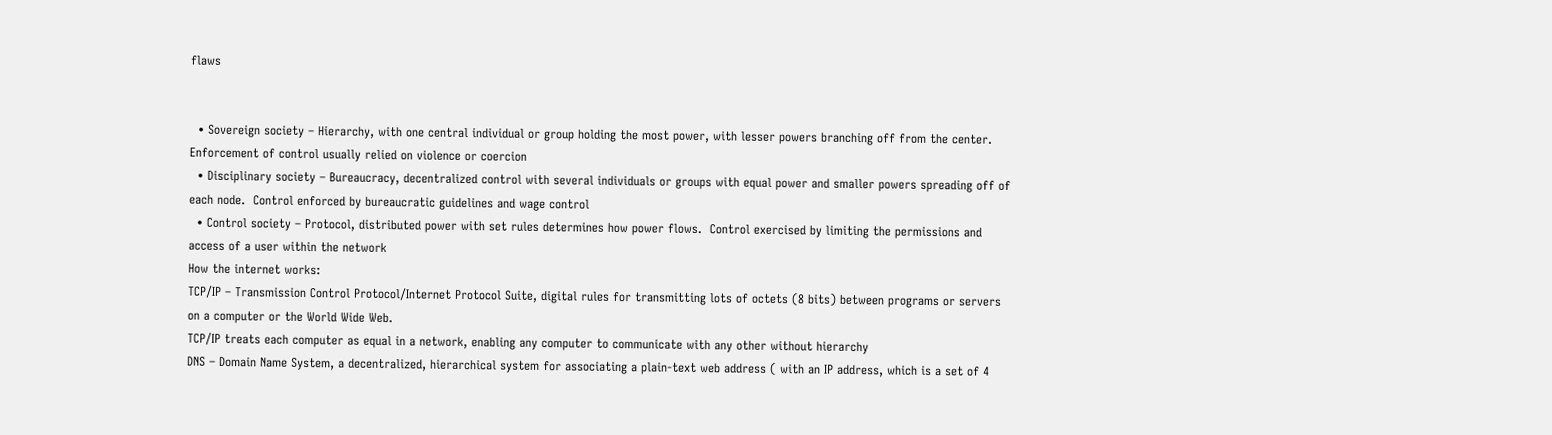flaws


  • Sovereign society – Hierarchy, with one central individual or group holding the most power, with lesser powers branching off from the center.  Enforcement of control usually relied on violence or coercion
  • Disciplinary society – Bureaucracy, decentralized control with several individuals or groups with equal power and smaller powers spreading off of each node.  Control enforced by bureaucratic guidelines and wage control
  • Control society – Protocol, distributed power with set rules determines how power flows.  Control exercised by limiting the permissions and access of a user within the network
How the internet works:
TCP/IP – Transmission Control Protocol/Internet Protocol Suite, digital rules for transmitting lots of octets (8 bits) between programs or servers on a computer or the World Wide Web.
TCP/IP treats each computer as equal in a network, enabling any computer to communicate with any other without hierarchy
DNS – Domain Name System, a decentralized, hierarchical system for associating a plain-text web address ( with an IP address, which is a set of 4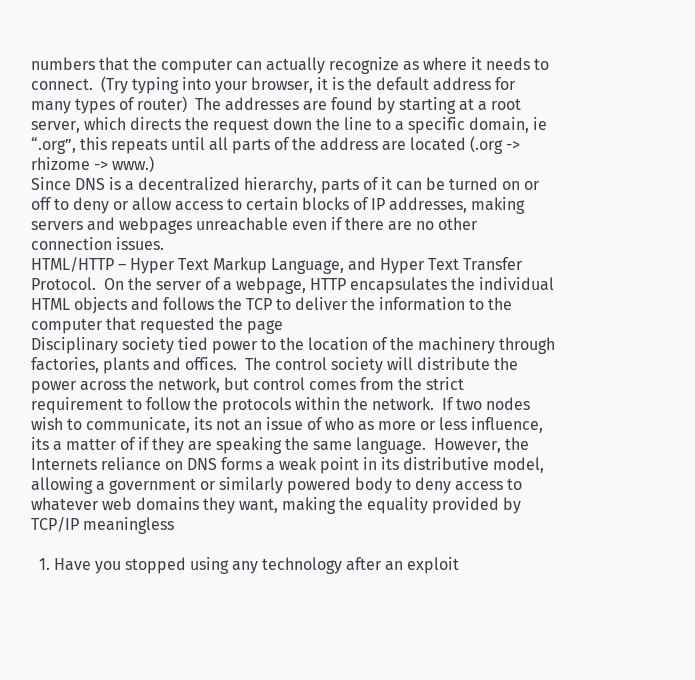numbers that the computer can actually recognize as where it needs to connect.  (Try typing into your browser, it is the default address for many types of router)  The addresses are found by starting at a root server, which directs the request down the line to a specific domain, ie “.org”, this repeats until all parts of the address are located (.org -> rhizome -> www.)
Since DNS is a decentralized hierarchy, parts of it can be turned on or off to deny or allow access to certain blocks of IP addresses, making servers and webpages unreachable even if there are no other connection issues.
HTML/HTTP – Hyper Text Markup Language, and Hyper Text Transfer Protocol.  On the server of a webpage, HTTP encapsulates the individual HTML objects and follows the TCP to deliver the information to the computer that requested the page
Disciplinary society tied power to the location of the machinery through factories, plants and offices.  The control society will distribute the power across the network, but control comes from the strict requirement to follow the protocols within the network.  If two nodes wish to communicate, its not an issue of who as more or less influence, its a matter of if they are speaking the same language.  However, the Internets reliance on DNS forms a weak point in its distributive model, allowing a government or similarly powered body to deny access to whatever web domains they want, making the equality provided by TCP/IP meaningless

  1. Have you stopped using any technology after an exploit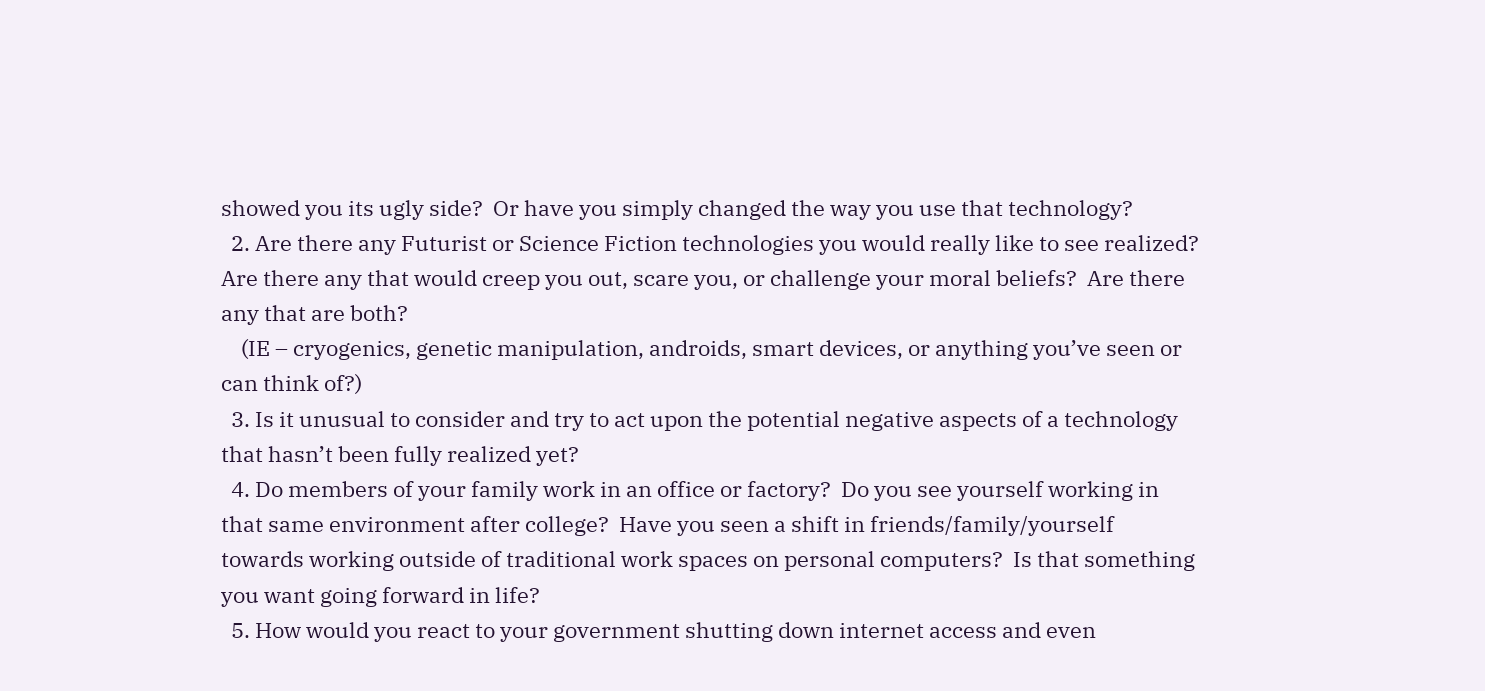showed you its ugly side?  Or have you simply changed the way you use that technology?
  2. Are there any Futurist or Science Fiction technologies you would really like to see realized?  Are there any that would creep you out, scare you, or challenge your moral beliefs?  Are there any that are both?
    (IE – cryogenics, genetic manipulation, androids, smart devices, or anything you’ve seen or can think of?)
  3. Is it unusual to consider and try to act upon the potential negative aspects of a technology that hasn’t been fully realized yet?
  4. Do members of your family work in an office or factory?  Do you see yourself working in that same environment after college?  Have you seen a shift in friends/family/yourself towards working outside of traditional work spaces on personal computers?  Is that something you want going forward in life?
  5. How would you react to your government shutting down internet access and even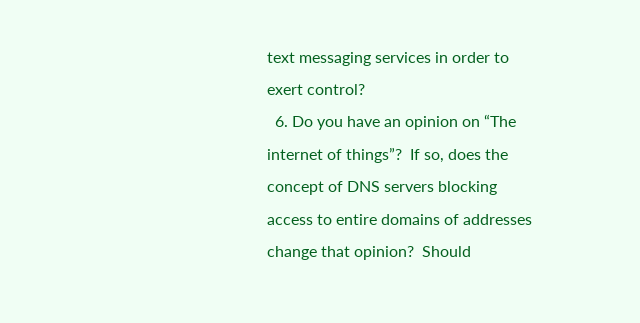text messaging services in order to exert control?
  6. Do you have an opinion on “The internet of things”?  If so, does the concept of DNS servers blocking access to entire domains of addresses change that opinion?  Should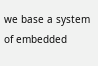we base a system of embedded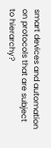smart devices and automation on protocols that are subject to hierarchy?